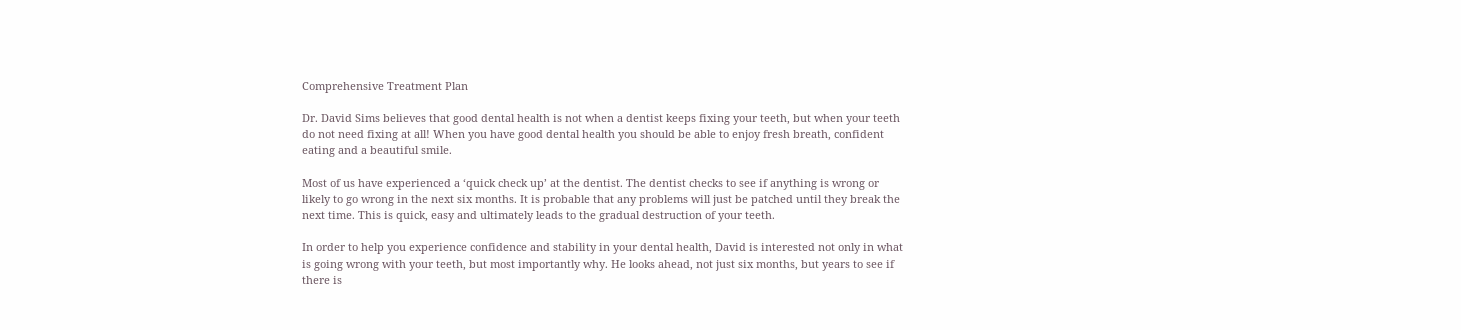Comprehensive Treatment Plan

Dr. David Sims believes that good dental health is not when a dentist keeps fixing your teeth, but when your teeth do not need fixing at all! When you have good dental health you should be able to enjoy fresh breath, confident eating and a beautiful smile.

Most of us have experienced a ‘quick check up’ at the dentist. The dentist checks to see if anything is wrong or likely to go wrong in the next six months. It is probable that any problems will just be patched until they break the next time. This is quick, easy and ultimately leads to the gradual destruction of your teeth.

In order to help you experience confidence and stability in your dental health, David is interested not only in what is going wrong with your teeth, but most importantly why. He looks ahead, not just six months, but years to see if there is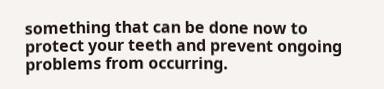something that can be done now to protect your teeth and prevent ongoing problems from occurring.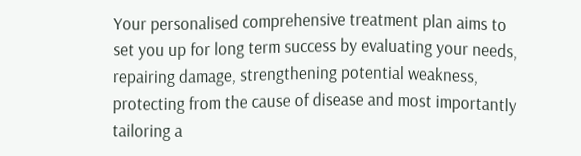Your personalised comprehensive treatment plan aims to set you up for long term success by evaluating your needs, repairing damage, strengthening potential weakness, protecting from the cause of disease and most importantly tailoring a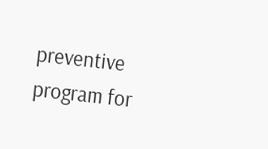preventive program for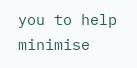you to help minimise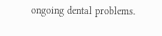ongoing dental problems.